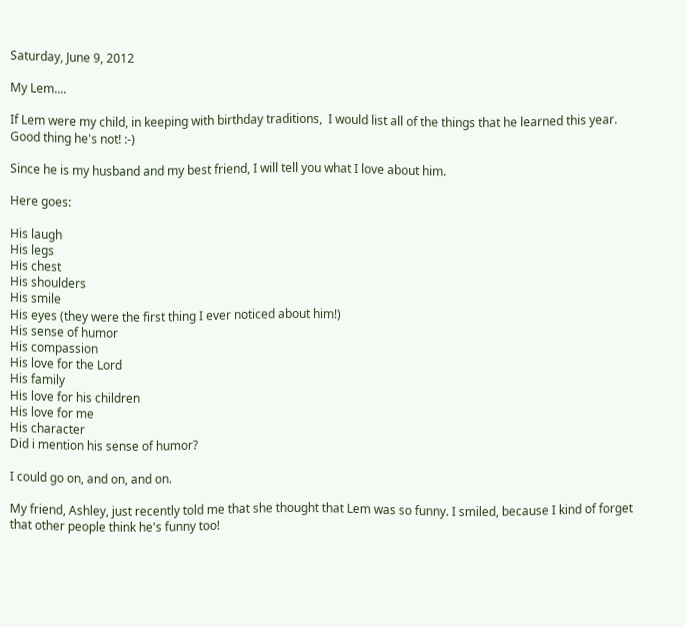Saturday, June 9, 2012

My Lem....

If Lem were my child, in keeping with birthday traditions,  I would list all of the things that he learned this year. Good thing he's not! :-)

Since he is my husband and my best friend, I will tell you what I love about him.

Here goes:

His laugh
His legs
His chest
His shoulders
His smile
His eyes (they were the first thing I ever noticed about him!)
His sense of humor
His compassion
His love for the Lord
His family
His love for his children
His love for me
His character
Did i mention his sense of humor?

I could go on, and on, and on.

My friend, Ashley, just recently told me that she thought that Lem was so funny. I smiled, because I kind of forget that other people think he's funny too!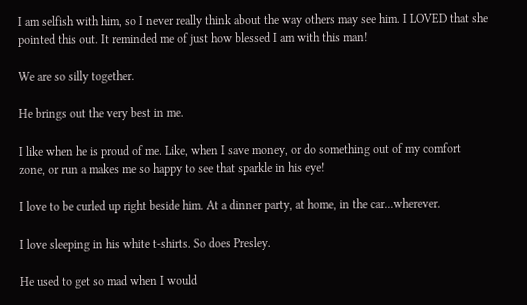I am selfish with him, so I never really think about the way others may see him. I LOVED that she pointed this out. It reminded me of just how blessed I am with this man!

We are so silly together.

He brings out the very best in me.

I like when he is proud of me. Like, when I save money, or do something out of my comfort zone, or run a makes me so happy to see that sparkle in his eye!

I love to be curled up right beside him. At a dinner party, at home, in the car...wherever.

I love sleeping in his white t-shirts. So does Presley.

He used to get so mad when I would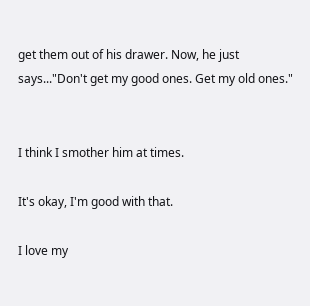get them out of his drawer. Now, he just says..."Don't get my good ones. Get my old ones."


I think I smother him at times.

It's okay, I'm good with that.

I love my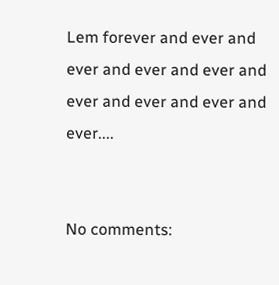Lem forever and ever and ever and ever and ever and ever and ever and ever and ever....


No comments: